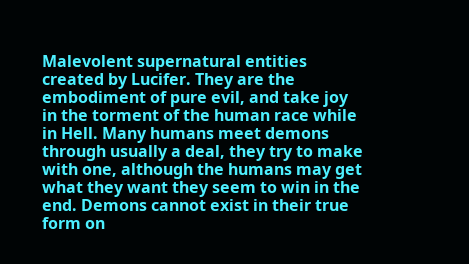Malevolent supernatural entities created by Lucifer. They are the embodiment of pure evil, and take joy in the torment of the human race while in Hell. Many humans meet demons through usually a deal, they try to make with one, although the humans may get what they want they seem to win in the end. Demons cannot exist in their true form on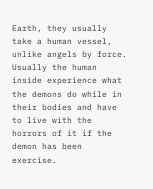Earth, they usually take a human vessel, unlike angels by force. Usually the human inside experience what the demons do while in their bodies and have to live with the horrors of it if the demon has been exercise.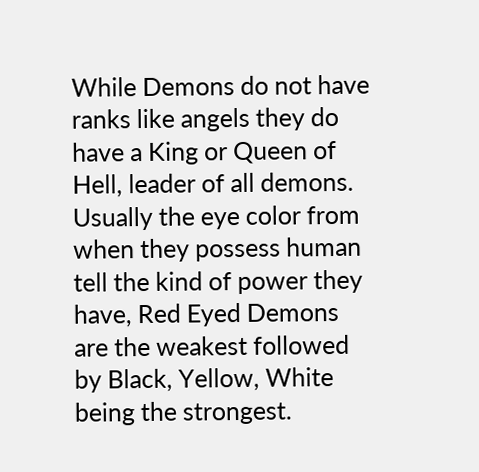While Demons do not have ranks like angels they do have a King or Queen of Hell, leader of all demons. Usually the eye color from when they possess human tell the kind of power they have, Red Eyed Demons are the weakest followed by Black, Yellow, White being the strongest.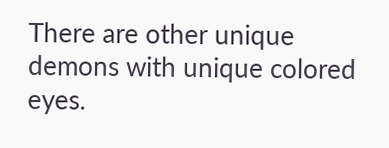There are other unique demons with unique colored eyes.